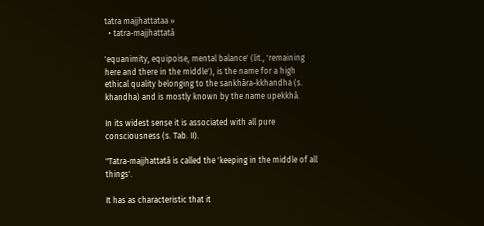tatra majjhattataa »
  • tatra-majjhattatā

'equanimity, equipoise, mental balance' (lit., 'remaining here and there in the middle'), is the name for a high ethical quality belonging to the sankhāra-kkhandha (s. khandha) and is mostly known by the name upekkhā.

In its widest sense it is associated with all pure consciousness (s. Tab. II).

"Tatra-majjhattatā is called the 'keeping in the middle of all things'.

It has as characteristic that it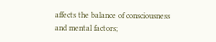affects the balance of consciousness and mental factors;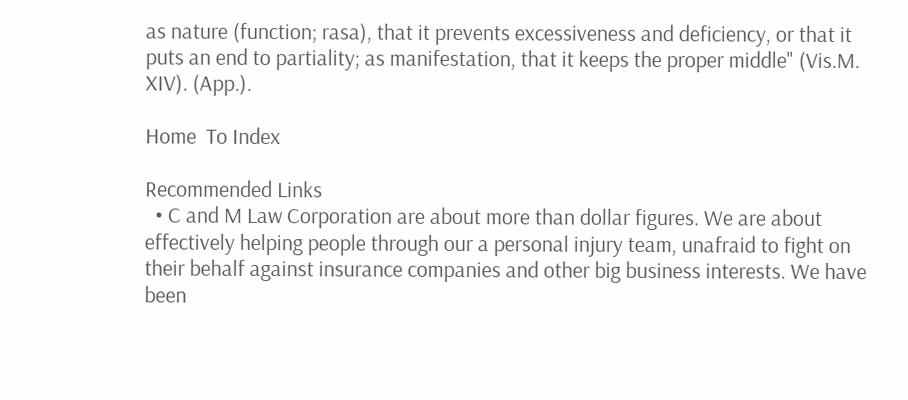as nature (function; rasa), that it prevents excessiveness and deficiency, or that it puts an end to partiality; as manifestation, that it keeps the proper middle" (Vis.M. XIV). (App.).

Home  To Index

Recommended Links
  • C and M Law Corporation are about more than dollar figures. We are about effectively helping people through our a personal injury team, unafraid to fight on their behalf against insurance companies and other big business interests. We have been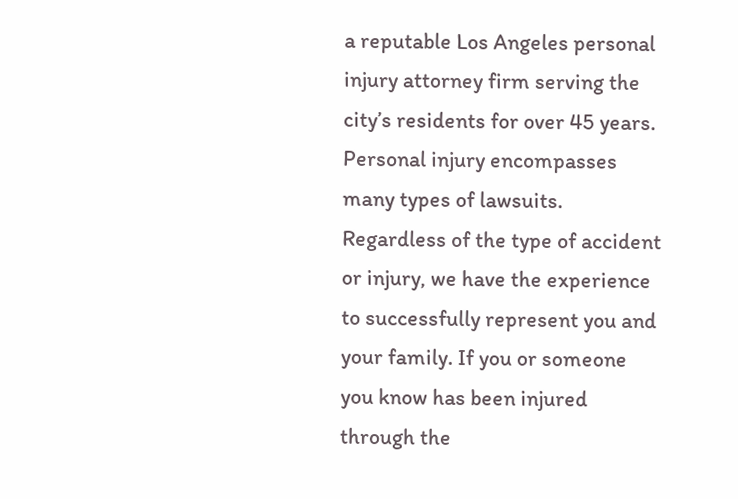a reputable Los Angeles personal injury attorney firm serving the city’s residents for over 45 years. Personal injury encompasses many types of lawsuits. Regardless of the type of accident or injury, we have the experience to successfully represent you and your family. If you or someone you know has been injured through the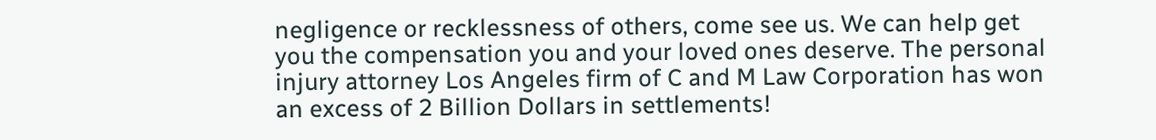negligence or recklessness of others, come see us. We can help get you the compensation you and your loved ones deserve. The personal injury attorney Los Angeles firm of C and M Law Corporation has won an excess of 2 Billion Dollars in settlements!